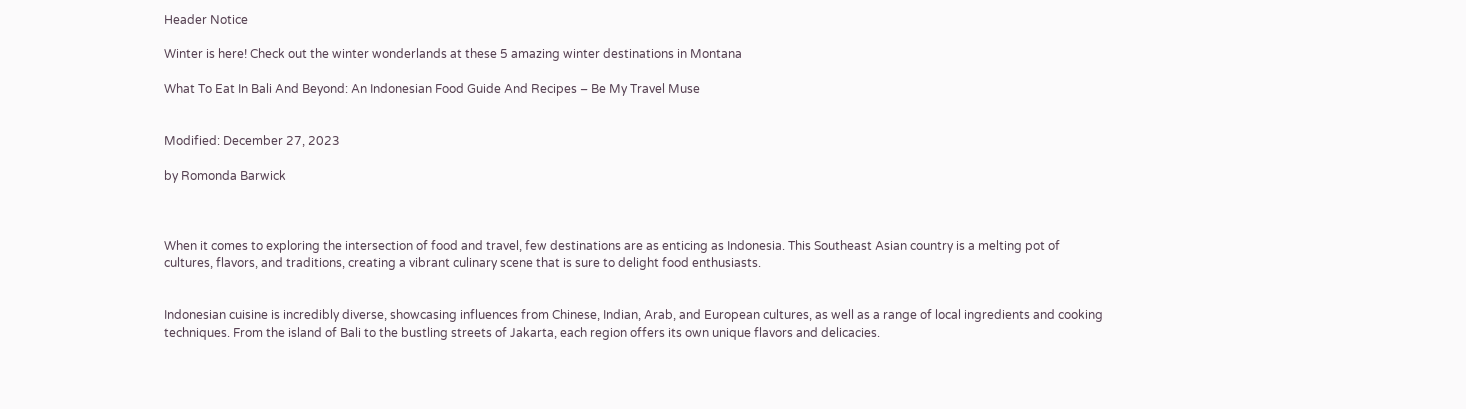Header Notice

Winter is here! Check out the winter wonderlands at these 5 amazing winter destinations in Montana

What To Eat In Bali And Beyond: An Indonesian Food Guide And Recipes – Be My Travel Muse


Modified: December 27, 2023

by Romonda Barwick



When it comes to exploring the intersection of food and travel, few destinations are as enticing as Indonesia. This Southeast Asian country is a melting pot of cultures, flavors, and traditions, creating a vibrant culinary scene that is sure to delight food enthusiasts.


Indonesian cuisine is incredibly diverse, showcasing influences from Chinese, Indian, Arab, and European cultures, as well as a range of local ingredients and cooking techniques. From the island of Bali to the bustling streets of Jakarta, each region offers its own unique flavors and delicacies.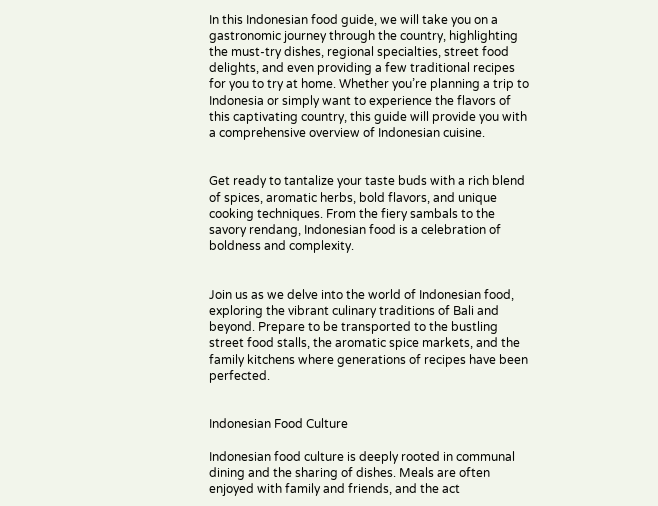In this Indonesian food guide, we will take you on a gastronomic journey through the country, highlighting the must-try dishes, regional specialties, street food delights, and even providing a few traditional recipes for you to try at home. Whether you’re planning a trip to Indonesia or simply want to experience the flavors of this captivating country, this guide will provide you with a comprehensive overview of Indonesian cuisine.


Get ready to tantalize your taste buds with a rich blend of spices, aromatic herbs, bold flavors, and unique cooking techniques. From the fiery sambals to the savory rendang, Indonesian food is a celebration of boldness and complexity.


Join us as we delve into the world of Indonesian food, exploring the vibrant culinary traditions of Bali and beyond. Prepare to be transported to the bustling street food stalls, the aromatic spice markets, and the family kitchens where generations of recipes have been perfected.


Indonesian Food Culture

Indonesian food culture is deeply rooted in communal dining and the sharing of dishes. Meals are often enjoyed with family and friends, and the act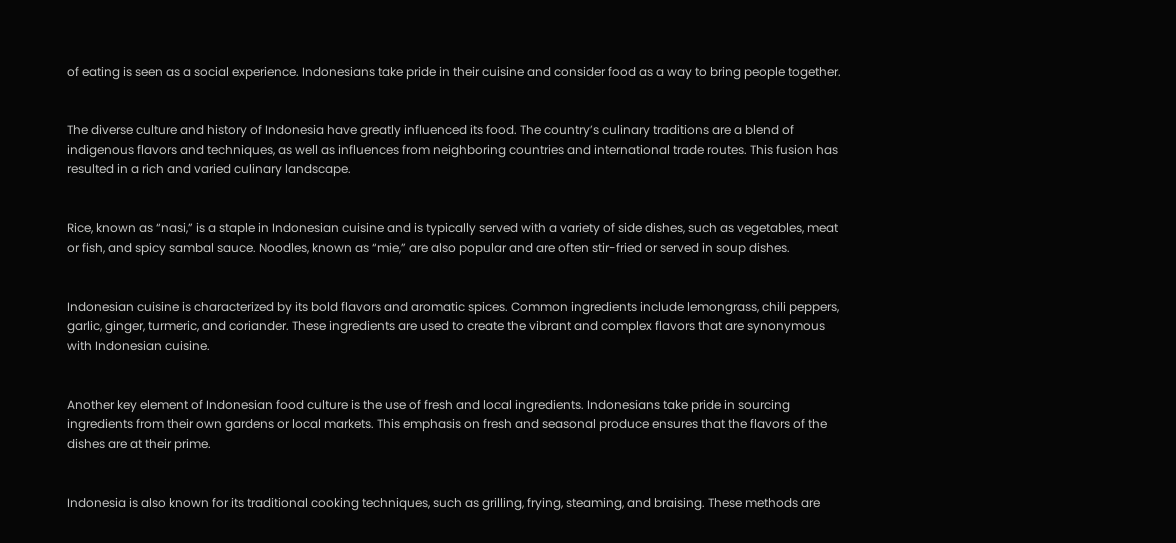of eating is seen as a social experience. Indonesians take pride in their cuisine and consider food as a way to bring people together.


The diverse culture and history of Indonesia have greatly influenced its food. The country’s culinary traditions are a blend of indigenous flavors and techniques, as well as influences from neighboring countries and international trade routes. This fusion has resulted in a rich and varied culinary landscape.


Rice, known as “nasi,” is a staple in Indonesian cuisine and is typically served with a variety of side dishes, such as vegetables, meat or fish, and spicy sambal sauce. Noodles, known as “mie,” are also popular and are often stir-fried or served in soup dishes.


Indonesian cuisine is characterized by its bold flavors and aromatic spices. Common ingredients include lemongrass, chili peppers, garlic, ginger, turmeric, and coriander. These ingredients are used to create the vibrant and complex flavors that are synonymous with Indonesian cuisine.


Another key element of Indonesian food culture is the use of fresh and local ingredients. Indonesians take pride in sourcing ingredients from their own gardens or local markets. This emphasis on fresh and seasonal produce ensures that the flavors of the dishes are at their prime.


Indonesia is also known for its traditional cooking techniques, such as grilling, frying, steaming, and braising. These methods are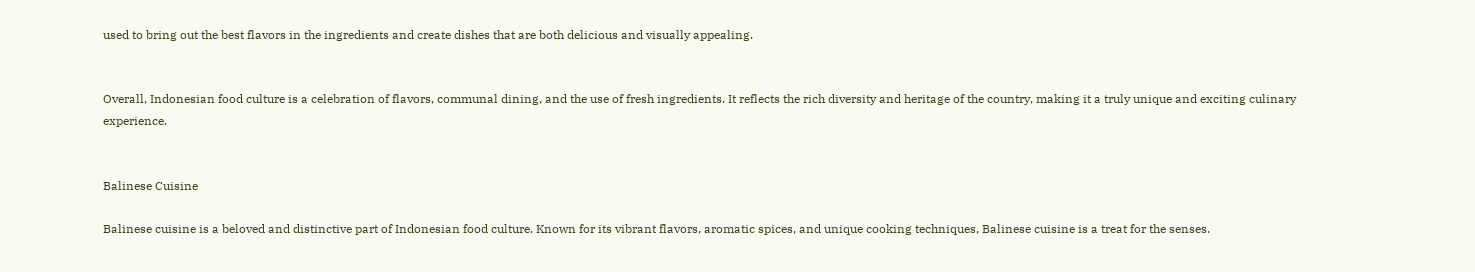used to bring out the best flavors in the ingredients and create dishes that are both delicious and visually appealing.


Overall, Indonesian food culture is a celebration of flavors, communal dining, and the use of fresh ingredients. It reflects the rich diversity and heritage of the country, making it a truly unique and exciting culinary experience.


Balinese Cuisine

Balinese cuisine is a beloved and distinctive part of Indonesian food culture. Known for its vibrant flavors, aromatic spices, and unique cooking techniques, Balinese cuisine is a treat for the senses.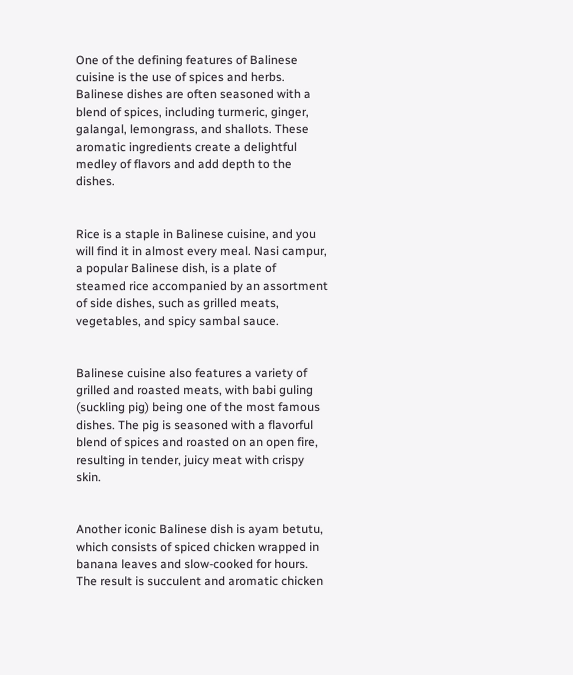One of the defining features of Balinese cuisine is the use of spices and herbs. Balinese dishes are often seasoned with a blend of spices, including turmeric, ginger, galangal, lemongrass, and shallots. These aromatic ingredients create a delightful medley of flavors and add depth to the dishes.


Rice is a staple in Balinese cuisine, and you will find it in almost every meal. Nasi campur, a popular Balinese dish, is a plate of steamed rice accompanied by an assortment of side dishes, such as grilled meats, vegetables, and spicy sambal sauce.


Balinese cuisine also features a variety of grilled and roasted meats, with babi guling (suckling pig) being one of the most famous dishes. The pig is seasoned with a flavorful blend of spices and roasted on an open fire, resulting in tender, juicy meat with crispy skin.


Another iconic Balinese dish is ayam betutu, which consists of spiced chicken wrapped in banana leaves and slow-cooked for hours. The result is succulent and aromatic chicken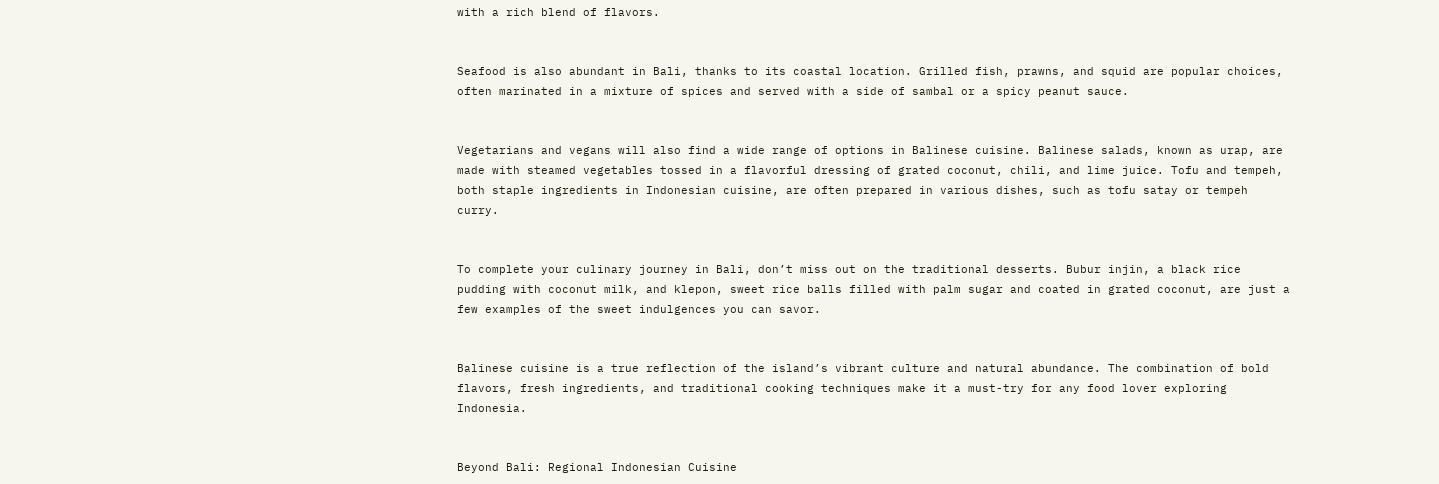with a rich blend of flavors.


Seafood is also abundant in Bali, thanks to its coastal location. Grilled fish, prawns, and squid are popular choices, often marinated in a mixture of spices and served with a side of sambal or a spicy peanut sauce.


Vegetarians and vegans will also find a wide range of options in Balinese cuisine. Balinese salads, known as urap, are made with steamed vegetables tossed in a flavorful dressing of grated coconut, chili, and lime juice. Tofu and tempeh, both staple ingredients in Indonesian cuisine, are often prepared in various dishes, such as tofu satay or tempeh curry.


To complete your culinary journey in Bali, don’t miss out on the traditional desserts. Bubur injin, a black rice pudding with coconut milk, and klepon, sweet rice balls filled with palm sugar and coated in grated coconut, are just a few examples of the sweet indulgences you can savor.


Balinese cuisine is a true reflection of the island’s vibrant culture and natural abundance. The combination of bold flavors, fresh ingredients, and traditional cooking techniques make it a must-try for any food lover exploring Indonesia.


Beyond Bali: Regional Indonesian Cuisine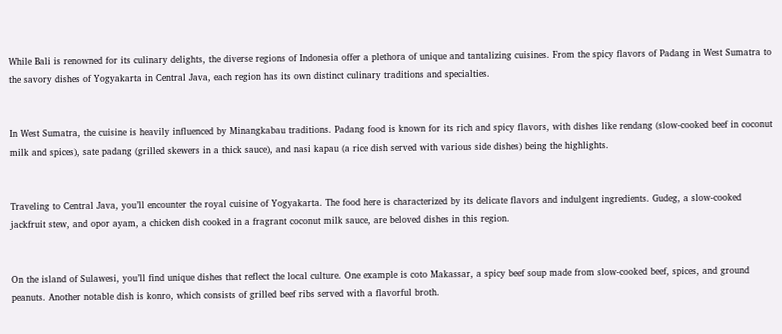While Bali is renowned for its culinary delights, the diverse regions of Indonesia offer a plethora of unique and tantalizing cuisines. From the spicy flavors of Padang in West Sumatra to the savory dishes of Yogyakarta in Central Java, each region has its own distinct culinary traditions and specialties.


In West Sumatra, the cuisine is heavily influenced by Minangkabau traditions. Padang food is known for its rich and spicy flavors, with dishes like rendang (slow-cooked beef in coconut milk and spices), sate padang (grilled skewers in a thick sauce), and nasi kapau (a rice dish served with various side dishes) being the highlights.


Traveling to Central Java, you’ll encounter the royal cuisine of Yogyakarta. The food here is characterized by its delicate flavors and indulgent ingredients. Gudeg, a slow-cooked jackfruit stew, and opor ayam, a chicken dish cooked in a fragrant coconut milk sauce, are beloved dishes in this region.


On the island of Sulawesi, you’ll find unique dishes that reflect the local culture. One example is coto Makassar, a spicy beef soup made from slow-cooked beef, spices, and ground peanuts. Another notable dish is konro, which consists of grilled beef ribs served with a flavorful broth.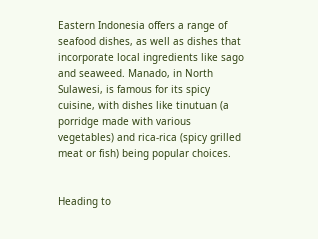Eastern Indonesia offers a range of seafood dishes, as well as dishes that incorporate local ingredients like sago and seaweed. Manado, in North Sulawesi, is famous for its spicy cuisine, with dishes like tinutuan (a porridge made with various vegetables) and rica-rica (spicy grilled meat or fish) being popular choices.


Heading to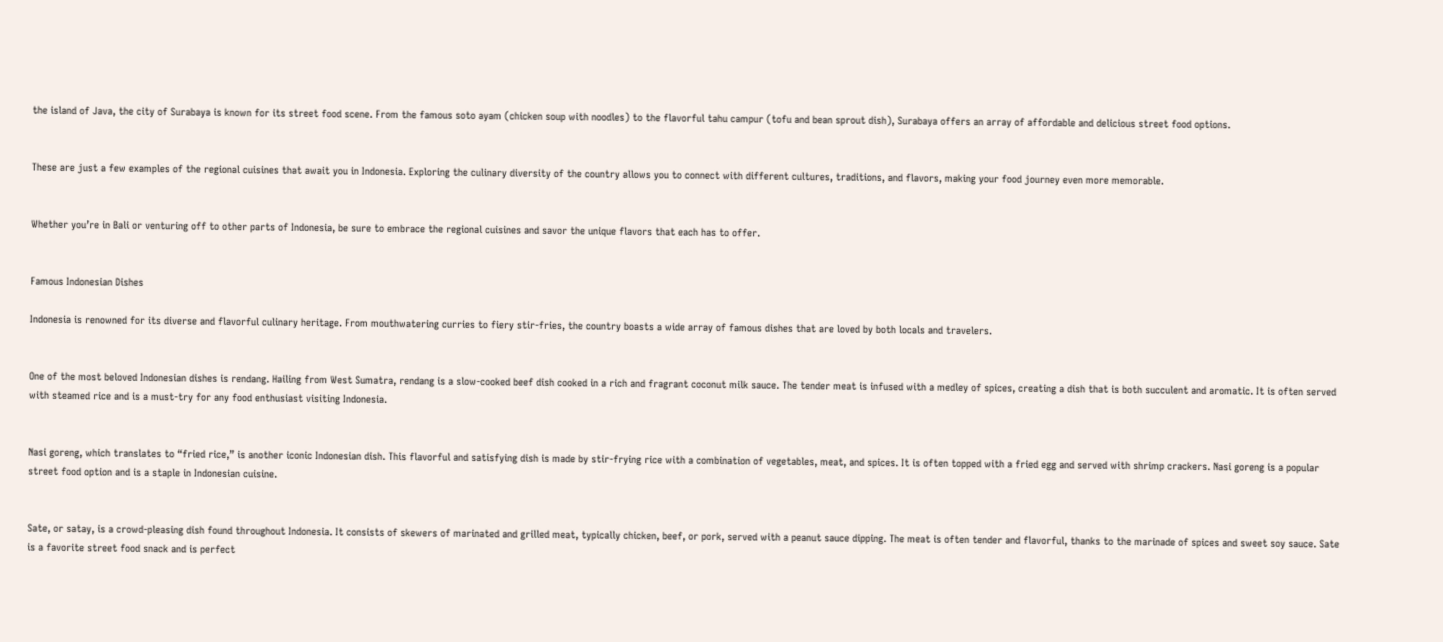the island of Java, the city of Surabaya is known for its street food scene. From the famous soto ayam (chicken soup with noodles) to the flavorful tahu campur (tofu and bean sprout dish), Surabaya offers an array of affordable and delicious street food options.


These are just a few examples of the regional cuisines that await you in Indonesia. Exploring the culinary diversity of the country allows you to connect with different cultures, traditions, and flavors, making your food journey even more memorable.


Whether you’re in Bali or venturing off to other parts of Indonesia, be sure to embrace the regional cuisines and savor the unique flavors that each has to offer.


Famous Indonesian Dishes

Indonesia is renowned for its diverse and flavorful culinary heritage. From mouthwatering curries to fiery stir-fries, the country boasts a wide array of famous dishes that are loved by both locals and travelers.


One of the most beloved Indonesian dishes is rendang. Hailing from West Sumatra, rendang is a slow-cooked beef dish cooked in a rich and fragrant coconut milk sauce. The tender meat is infused with a medley of spices, creating a dish that is both succulent and aromatic. It is often served with steamed rice and is a must-try for any food enthusiast visiting Indonesia.


Nasi goreng, which translates to “fried rice,” is another iconic Indonesian dish. This flavorful and satisfying dish is made by stir-frying rice with a combination of vegetables, meat, and spices. It is often topped with a fried egg and served with shrimp crackers. Nasi goreng is a popular street food option and is a staple in Indonesian cuisine.


Sate, or satay, is a crowd-pleasing dish found throughout Indonesia. It consists of skewers of marinated and grilled meat, typically chicken, beef, or pork, served with a peanut sauce dipping. The meat is often tender and flavorful, thanks to the marinade of spices and sweet soy sauce. Sate is a favorite street food snack and is perfect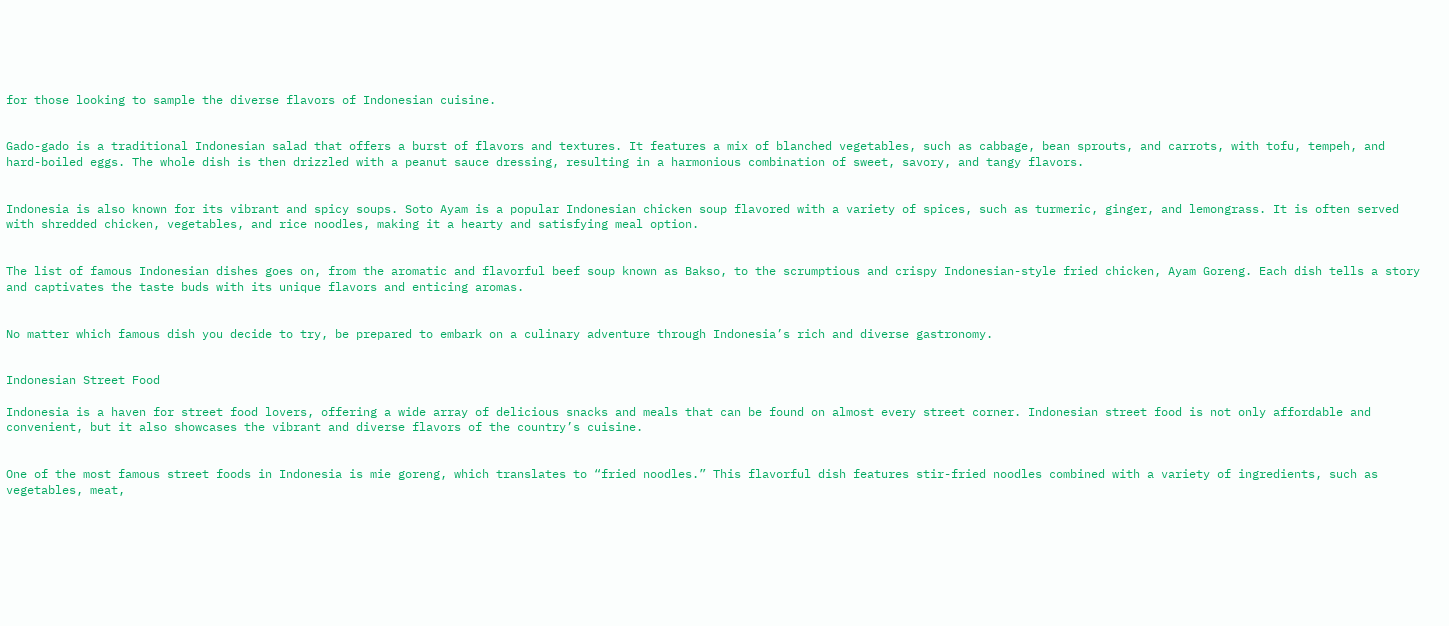for those looking to sample the diverse flavors of Indonesian cuisine.


Gado-gado is a traditional Indonesian salad that offers a burst of flavors and textures. It features a mix of blanched vegetables, such as cabbage, bean sprouts, and carrots, with tofu, tempeh, and hard-boiled eggs. The whole dish is then drizzled with a peanut sauce dressing, resulting in a harmonious combination of sweet, savory, and tangy flavors.


Indonesia is also known for its vibrant and spicy soups. Soto Ayam is a popular Indonesian chicken soup flavored with a variety of spices, such as turmeric, ginger, and lemongrass. It is often served with shredded chicken, vegetables, and rice noodles, making it a hearty and satisfying meal option.


The list of famous Indonesian dishes goes on, from the aromatic and flavorful beef soup known as Bakso, to the scrumptious and crispy Indonesian-style fried chicken, Ayam Goreng. Each dish tells a story and captivates the taste buds with its unique flavors and enticing aromas.


No matter which famous dish you decide to try, be prepared to embark on a culinary adventure through Indonesia’s rich and diverse gastronomy.


Indonesian Street Food

Indonesia is a haven for street food lovers, offering a wide array of delicious snacks and meals that can be found on almost every street corner. Indonesian street food is not only affordable and convenient, but it also showcases the vibrant and diverse flavors of the country’s cuisine.


One of the most famous street foods in Indonesia is mie goreng, which translates to “fried noodles.” This flavorful dish features stir-fried noodles combined with a variety of ingredients, such as vegetables, meat,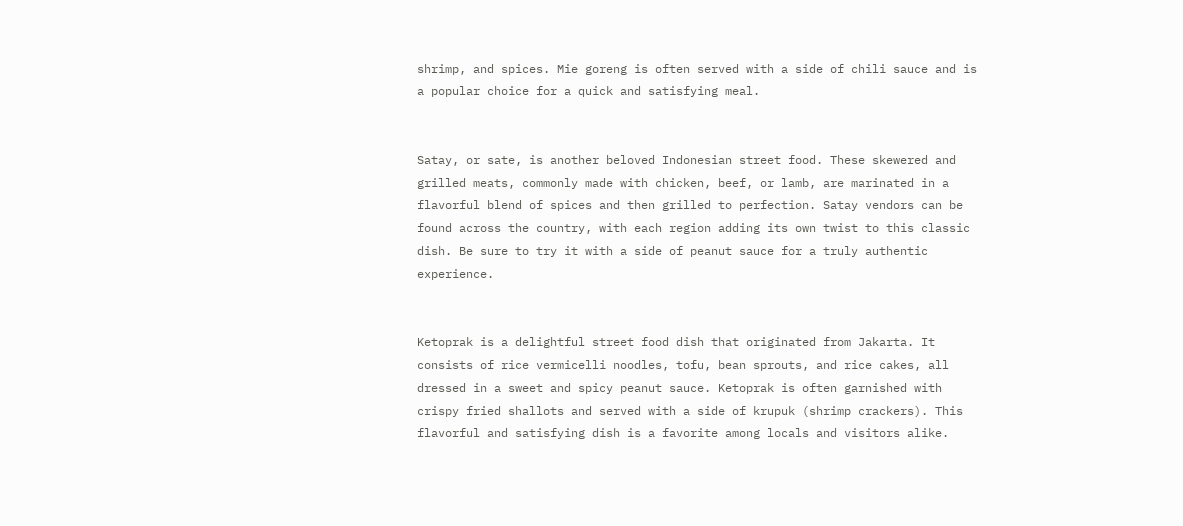shrimp, and spices. Mie goreng is often served with a side of chili sauce and is a popular choice for a quick and satisfying meal.


Satay, or sate, is another beloved Indonesian street food. These skewered and grilled meats, commonly made with chicken, beef, or lamb, are marinated in a flavorful blend of spices and then grilled to perfection. Satay vendors can be found across the country, with each region adding its own twist to this classic dish. Be sure to try it with a side of peanut sauce for a truly authentic experience.


Ketoprak is a delightful street food dish that originated from Jakarta. It consists of rice vermicelli noodles, tofu, bean sprouts, and rice cakes, all dressed in a sweet and spicy peanut sauce. Ketoprak is often garnished with crispy fried shallots and served with a side of krupuk (shrimp crackers). This flavorful and satisfying dish is a favorite among locals and visitors alike.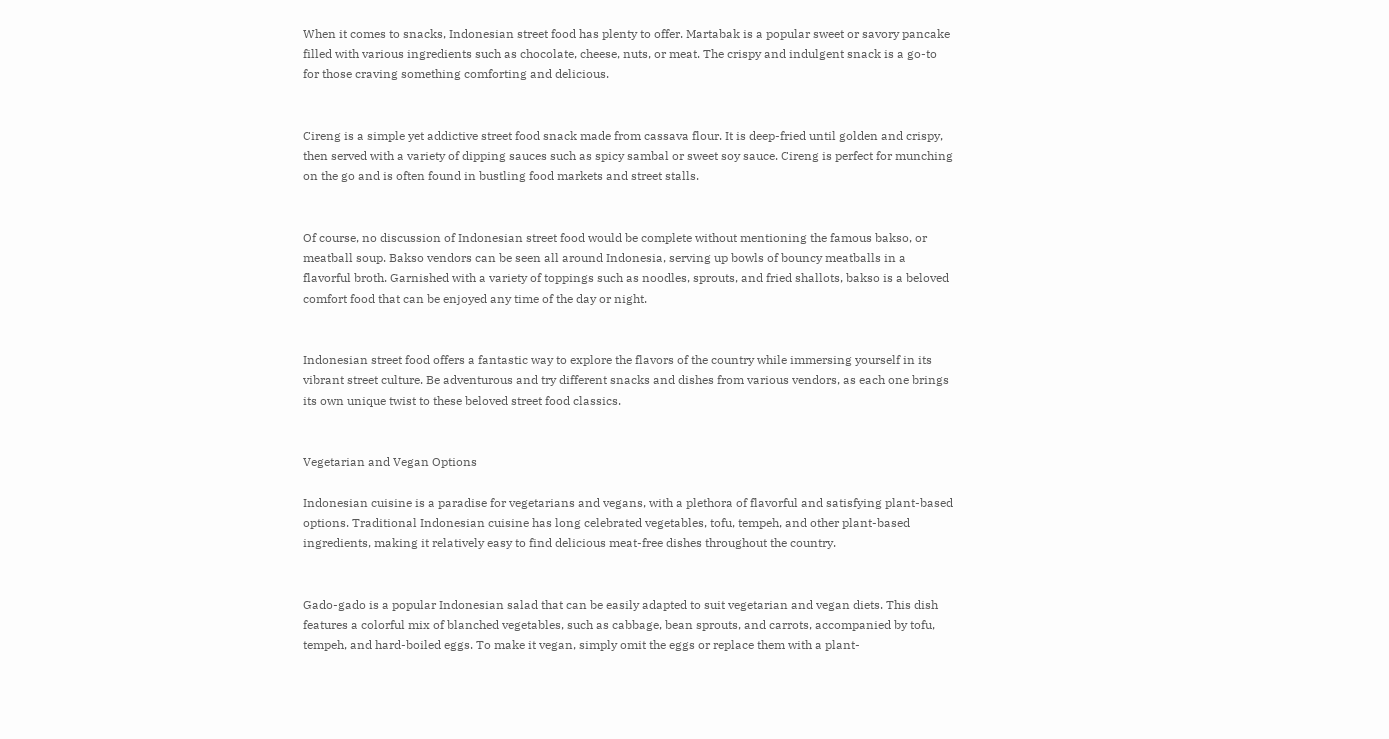When it comes to snacks, Indonesian street food has plenty to offer. Martabak is a popular sweet or savory pancake filled with various ingredients such as chocolate, cheese, nuts, or meat. The crispy and indulgent snack is a go-to for those craving something comforting and delicious.


Cireng is a simple yet addictive street food snack made from cassava flour. It is deep-fried until golden and crispy, then served with a variety of dipping sauces such as spicy sambal or sweet soy sauce. Cireng is perfect for munching on the go and is often found in bustling food markets and street stalls.


Of course, no discussion of Indonesian street food would be complete without mentioning the famous bakso, or meatball soup. Bakso vendors can be seen all around Indonesia, serving up bowls of bouncy meatballs in a flavorful broth. Garnished with a variety of toppings such as noodles, sprouts, and fried shallots, bakso is a beloved comfort food that can be enjoyed any time of the day or night.


Indonesian street food offers a fantastic way to explore the flavors of the country while immersing yourself in its vibrant street culture. Be adventurous and try different snacks and dishes from various vendors, as each one brings its own unique twist to these beloved street food classics.


Vegetarian and Vegan Options

Indonesian cuisine is a paradise for vegetarians and vegans, with a plethora of flavorful and satisfying plant-based options. Traditional Indonesian cuisine has long celebrated vegetables, tofu, tempeh, and other plant-based ingredients, making it relatively easy to find delicious meat-free dishes throughout the country.


Gado-gado is a popular Indonesian salad that can be easily adapted to suit vegetarian and vegan diets. This dish features a colorful mix of blanched vegetables, such as cabbage, bean sprouts, and carrots, accompanied by tofu, tempeh, and hard-boiled eggs. To make it vegan, simply omit the eggs or replace them with a plant-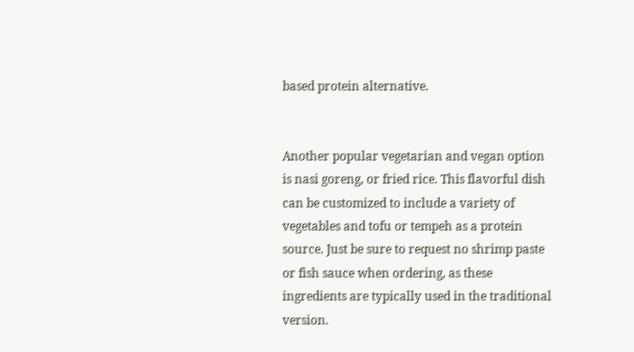based protein alternative.


Another popular vegetarian and vegan option is nasi goreng, or fried rice. This flavorful dish can be customized to include a variety of vegetables and tofu or tempeh as a protein source. Just be sure to request no shrimp paste or fish sauce when ordering, as these ingredients are typically used in the traditional version.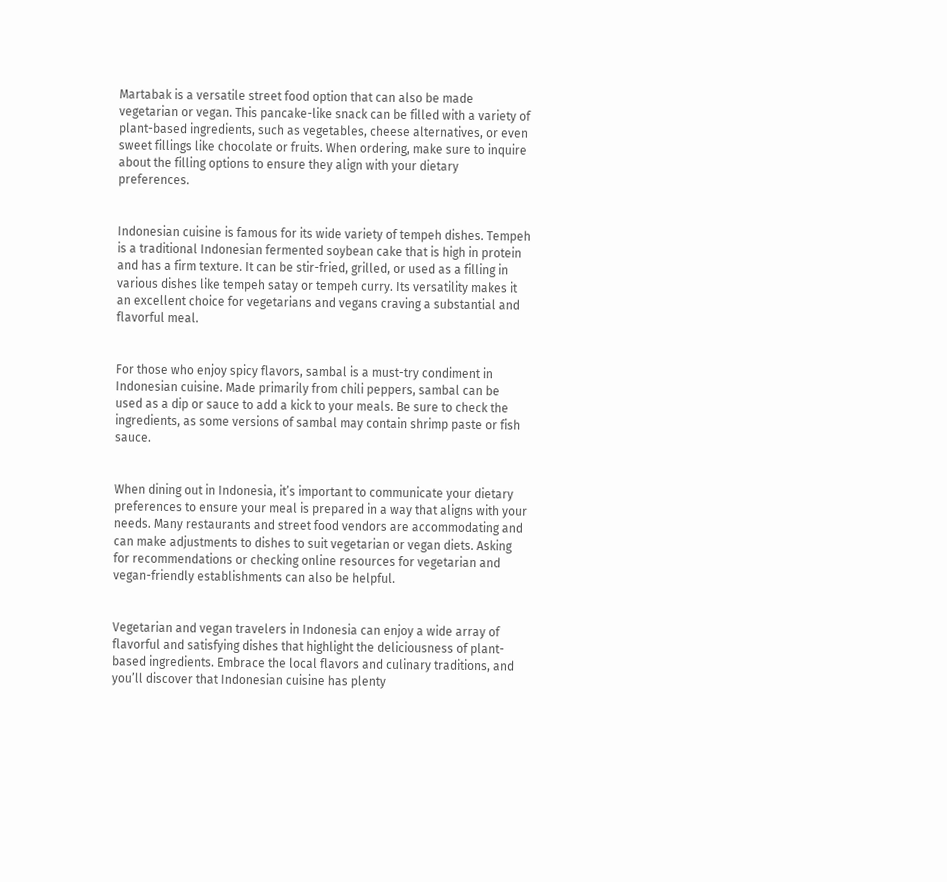Martabak is a versatile street food option that can also be made vegetarian or vegan. This pancake-like snack can be filled with a variety of plant-based ingredients, such as vegetables, cheese alternatives, or even sweet fillings like chocolate or fruits. When ordering, make sure to inquire about the filling options to ensure they align with your dietary preferences.


Indonesian cuisine is famous for its wide variety of tempeh dishes. Tempeh is a traditional Indonesian fermented soybean cake that is high in protein and has a firm texture. It can be stir-fried, grilled, or used as a filling in various dishes like tempeh satay or tempeh curry. Its versatility makes it an excellent choice for vegetarians and vegans craving a substantial and flavorful meal.


For those who enjoy spicy flavors, sambal is a must-try condiment in Indonesian cuisine. Made primarily from chili peppers, sambal can be used as a dip or sauce to add a kick to your meals. Be sure to check the ingredients, as some versions of sambal may contain shrimp paste or fish sauce.


When dining out in Indonesia, it’s important to communicate your dietary preferences to ensure your meal is prepared in a way that aligns with your needs. Many restaurants and street food vendors are accommodating and can make adjustments to dishes to suit vegetarian or vegan diets. Asking for recommendations or checking online resources for vegetarian and vegan-friendly establishments can also be helpful.


Vegetarian and vegan travelers in Indonesia can enjoy a wide array of flavorful and satisfying dishes that highlight the deliciousness of plant-based ingredients. Embrace the local flavors and culinary traditions, and you’ll discover that Indonesian cuisine has plenty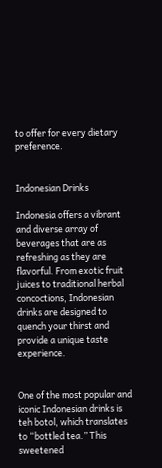to offer for every dietary preference.


Indonesian Drinks

Indonesia offers a vibrant and diverse array of beverages that are as refreshing as they are flavorful. From exotic fruit juices to traditional herbal concoctions, Indonesian drinks are designed to quench your thirst and provide a unique taste experience.


One of the most popular and iconic Indonesian drinks is teh botol, which translates to “bottled tea.” This sweetened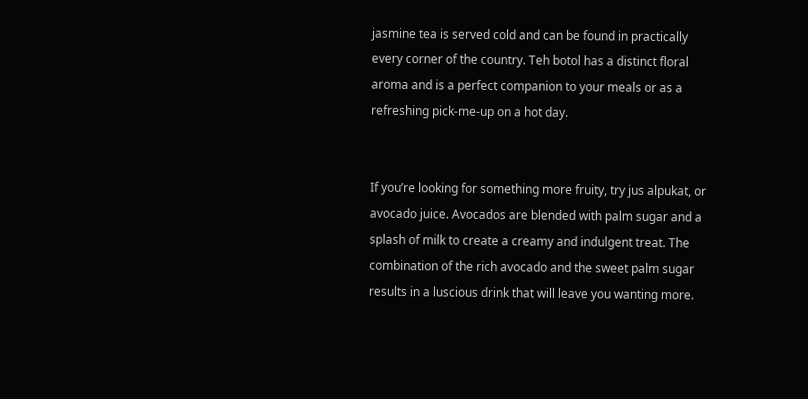jasmine tea is served cold and can be found in practically every corner of the country. Teh botol has a distinct floral aroma and is a perfect companion to your meals or as a refreshing pick-me-up on a hot day.


If you’re looking for something more fruity, try jus alpukat, or avocado juice. Avocados are blended with palm sugar and a splash of milk to create a creamy and indulgent treat. The combination of the rich avocado and the sweet palm sugar results in a luscious drink that will leave you wanting more.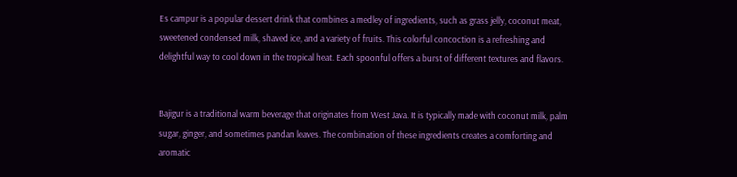Es campur is a popular dessert drink that combines a medley of ingredients, such as grass jelly, coconut meat, sweetened condensed milk, shaved ice, and a variety of fruits. This colorful concoction is a refreshing and delightful way to cool down in the tropical heat. Each spoonful offers a burst of different textures and flavors.


Bajigur is a traditional warm beverage that originates from West Java. It is typically made with coconut milk, palm sugar, ginger, and sometimes pandan leaves. The combination of these ingredients creates a comforting and aromatic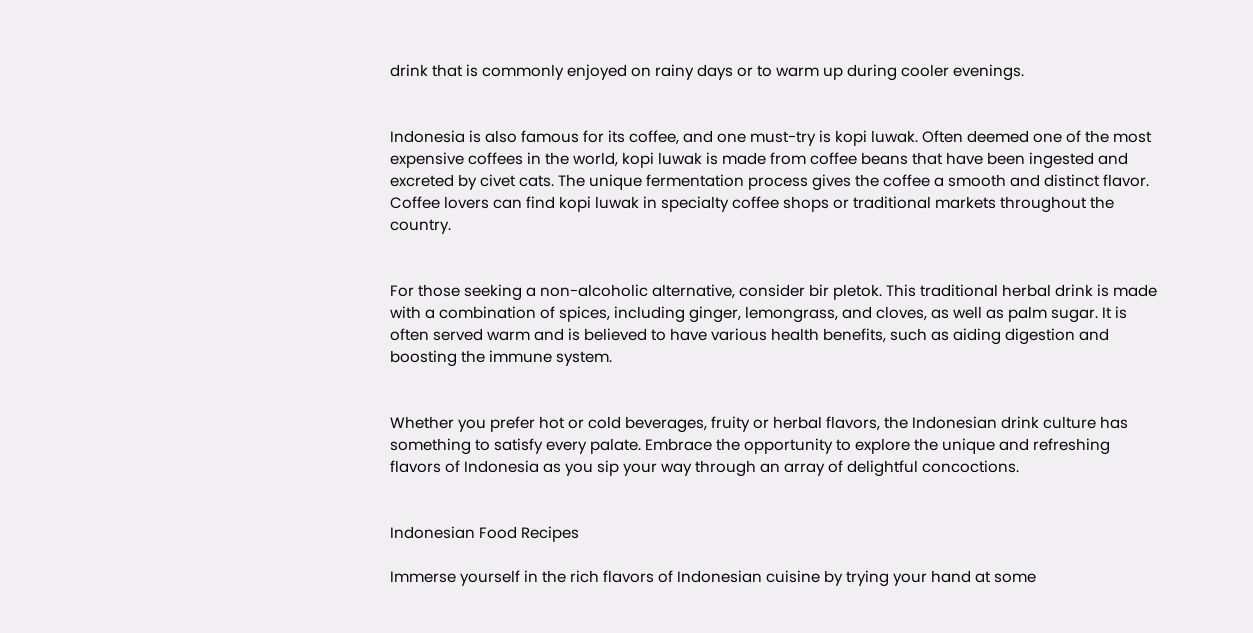drink that is commonly enjoyed on rainy days or to warm up during cooler evenings.


Indonesia is also famous for its coffee, and one must-try is kopi luwak. Often deemed one of the most expensive coffees in the world, kopi luwak is made from coffee beans that have been ingested and excreted by civet cats. The unique fermentation process gives the coffee a smooth and distinct flavor. Coffee lovers can find kopi luwak in specialty coffee shops or traditional markets throughout the country.


For those seeking a non-alcoholic alternative, consider bir pletok. This traditional herbal drink is made with a combination of spices, including ginger, lemongrass, and cloves, as well as palm sugar. It is often served warm and is believed to have various health benefits, such as aiding digestion and boosting the immune system.


Whether you prefer hot or cold beverages, fruity or herbal flavors, the Indonesian drink culture has something to satisfy every palate. Embrace the opportunity to explore the unique and refreshing flavors of Indonesia as you sip your way through an array of delightful concoctions.


Indonesian Food Recipes

Immerse yourself in the rich flavors of Indonesian cuisine by trying your hand at some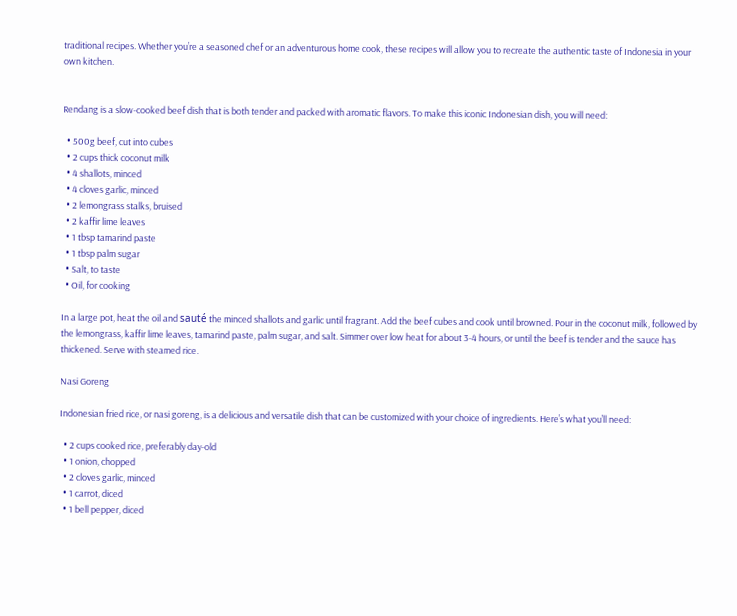traditional recipes. Whether you’re a seasoned chef or an adventurous home cook, these recipes will allow you to recreate the authentic taste of Indonesia in your own kitchen.


Rendang is a slow-cooked beef dish that is both tender and packed with aromatic flavors. To make this iconic Indonesian dish, you will need:

  • 500g beef, cut into cubes
  • 2 cups thick coconut milk
  • 4 shallots, minced
  • 4 cloves garlic, minced
  • 2 lemongrass stalks, bruised
  • 2 kaffir lime leaves
  • 1 tbsp tamarind paste
  • 1 tbsp palm sugar
  • Salt, to taste
  • Oil, for cooking

In a large pot, heat the oil and sauté the minced shallots and garlic until fragrant. Add the beef cubes and cook until browned. Pour in the coconut milk, followed by the lemongrass, kaffir lime leaves, tamarind paste, palm sugar, and salt. Simmer over low heat for about 3-4 hours, or until the beef is tender and the sauce has thickened. Serve with steamed rice.

Nasi Goreng

Indonesian fried rice, or nasi goreng, is a delicious and versatile dish that can be customized with your choice of ingredients. Here’s what you’ll need:

  • 2 cups cooked rice, preferably day-old
  • 1 onion, chopped
  • 2 cloves garlic, minced
  • 1 carrot, diced
  • 1 bell pepper, diced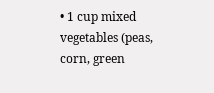• 1 cup mixed vegetables (peas, corn, green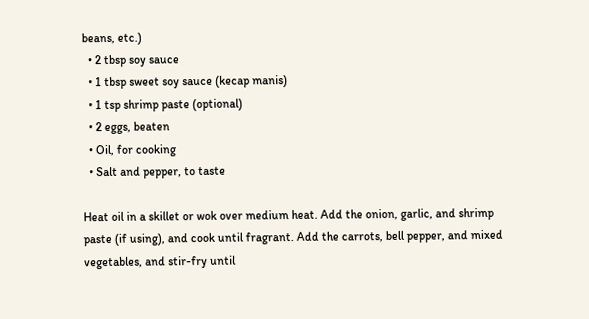beans, etc.)
  • 2 tbsp soy sauce
  • 1 tbsp sweet soy sauce (kecap manis)
  • 1 tsp shrimp paste (optional)
  • 2 eggs, beaten
  • Oil, for cooking
  • Salt and pepper, to taste

Heat oil in a skillet or wok over medium heat. Add the onion, garlic, and shrimp paste (if using), and cook until fragrant. Add the carrots, bell pepper, and mixed vegetables, and stir-fry until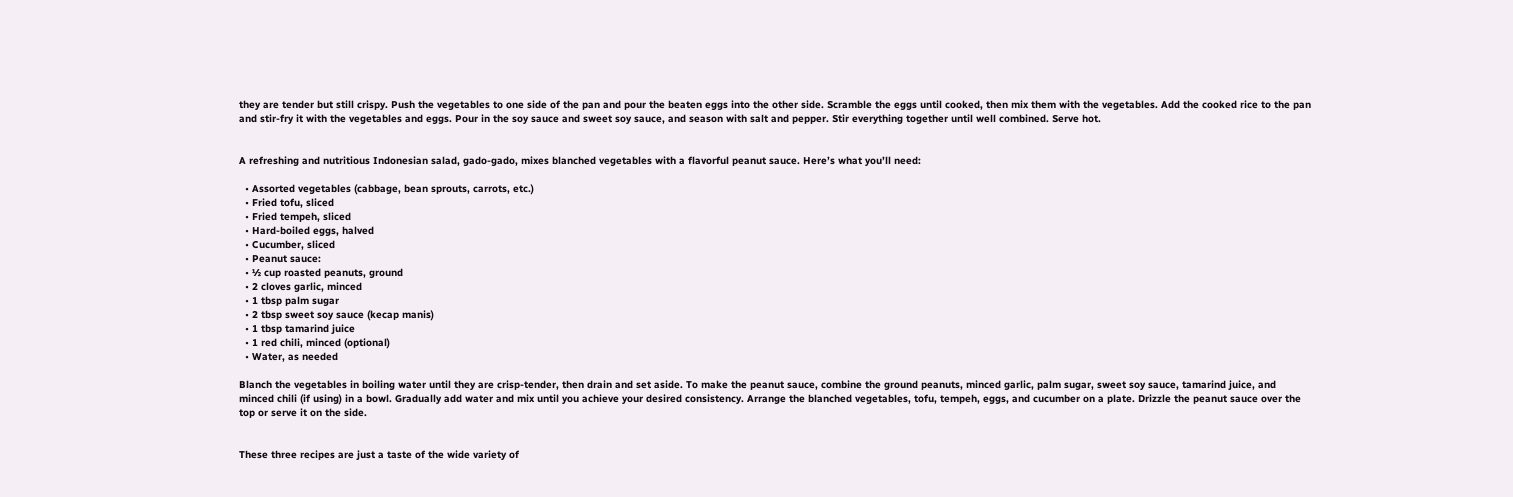they are tender but still crispy. Push the vegetables to one side of the pan and pour the beaten eggs into the other side. Scramble the eggs until cooked, then mix them with the vegetables. Add the cooked rice to the pan and stir-fry it with the vegetables and eggs. Pour in the soy sauce and sweet soy sauce, and season with salt and pepper. Stir everything together until well combined. Serve hot.


A refreshing and nutritious Indonesian salad, gado-gado, mixes blanched vegetables with a flavorful peanut sauce. Here’s what you’ll need:

  • Assorted vegetables (cabbage, bean sprouts, carrots, etc.)
  • Fried tofu, sliced
  • Fried tempeh, sliced
  • Hard-boiled eggs, halved
  • Cucumber, sliced
  • Peanut sauce:
  • ½ cup roasted peanuts, ground
  • 2 cloves garlic, minced
  • 1 tbsp palm sugar
  • 2 tbsp sweet soy sauce (kecap manis)
  • 1 tbsp tamarind juice
  • 1 red chili, minced (optional)
  • Water, as needed

Blanch the vegetables in boiling water until they are crisp-tender, then drain and set aside. To make the peanut sauce, combine the ground peanuts, minced garlic, palm sugar, sweet soy sauce, tamarind juice, and minced chili (if using) in a bowl. Gradually add water and mix until you achieve your desired consistency. Arrange the blanched vegetables, tofu, tempeh, eggs, and cucumber on a plate. Drizzle the peanut sauce over the top or serve it on the side.


These three recipes are just a taste of the wide variety of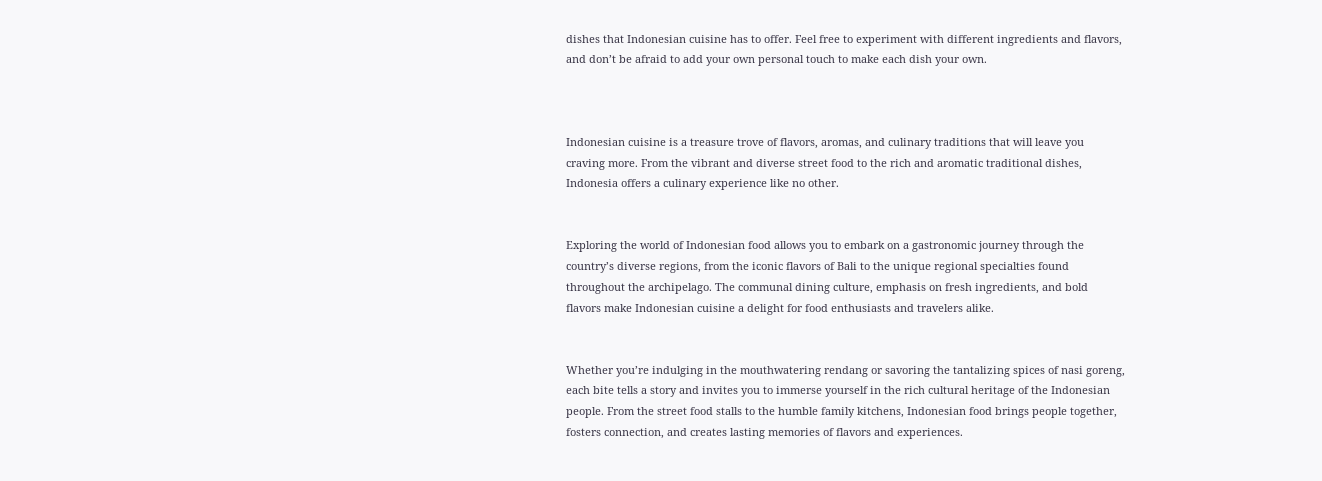dishes that Indonesian cuisine has to offer. Feel free to experiment with different ingredients and flavors, and don’t be afraid to add your own personal touch to make each dish your own.



Indonesian cuisine is a treasure trove of flavors, aromas, and culinary traditions that will leave you craving more. From the vibrant and diverse street food to the rich and aromatic traditional dishes, Indonesia offers a culinary experience like no other.


Exploring the world of Indonesian food allows you to embark on a gastronomic journey through the country’s diverse regions, from the iconic flavors of Bali to the unique regional specialties found throughout the archipelago. The communal dining culture, emphasis on fresh ingredients, and bold flavors make Indonesian cuisine a delight for food enthusiasts and travelers alike.


Whether you’re indulging in the mouthwatering rendang or savoring the tantalizing spices of nasi goreng, each bite tells a story and invites you to immerse yourself in the rich cultural heritage of the Indonesian people. From the street food stalls to the humble family kitchens, Indonesian food brings people together, fosters connection, and creates lasting memories of flavors and experiences.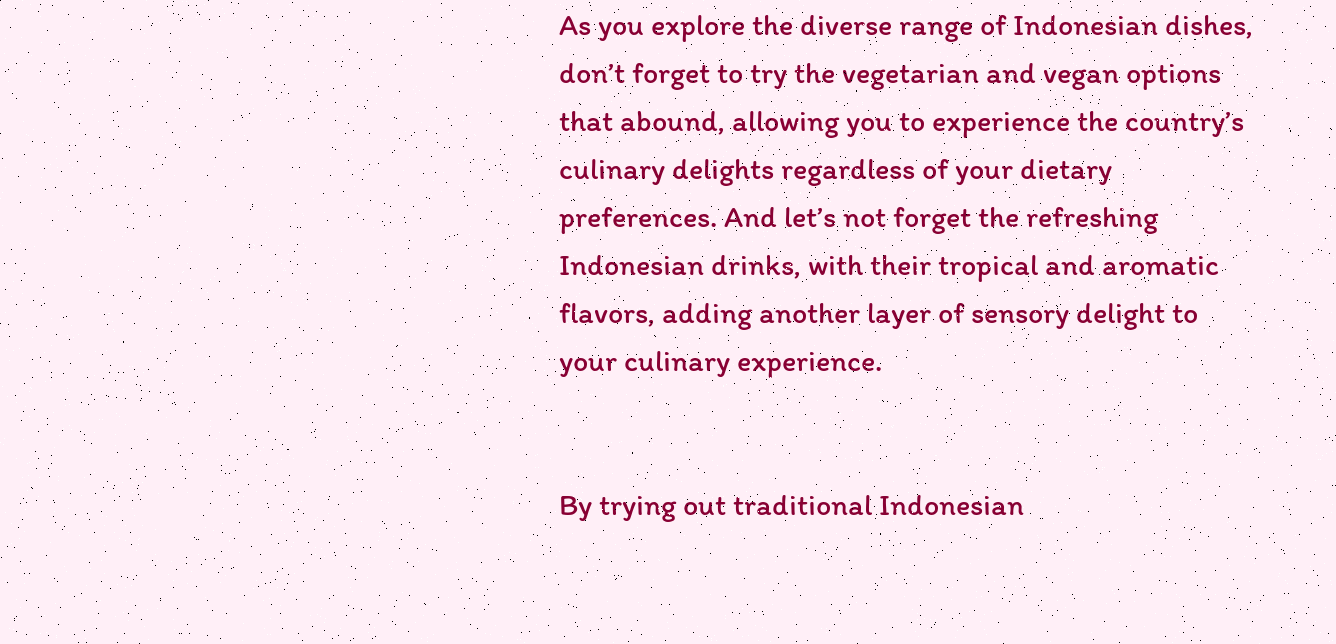As you explore the diverse range of Indonesian dishes, don’t forget to try the vegetarian and vegan options that abound, allowing you to experience the country’s culinary delights regardless of your dietary preferences. And let’s not forget the refreshing Indonesian drinks, with their tropical and aromatic flavors, adding another layer of sensory delight to your culinary experience.


By trying out traditional Indonesian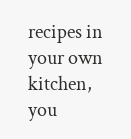recipes in your own kitchen, you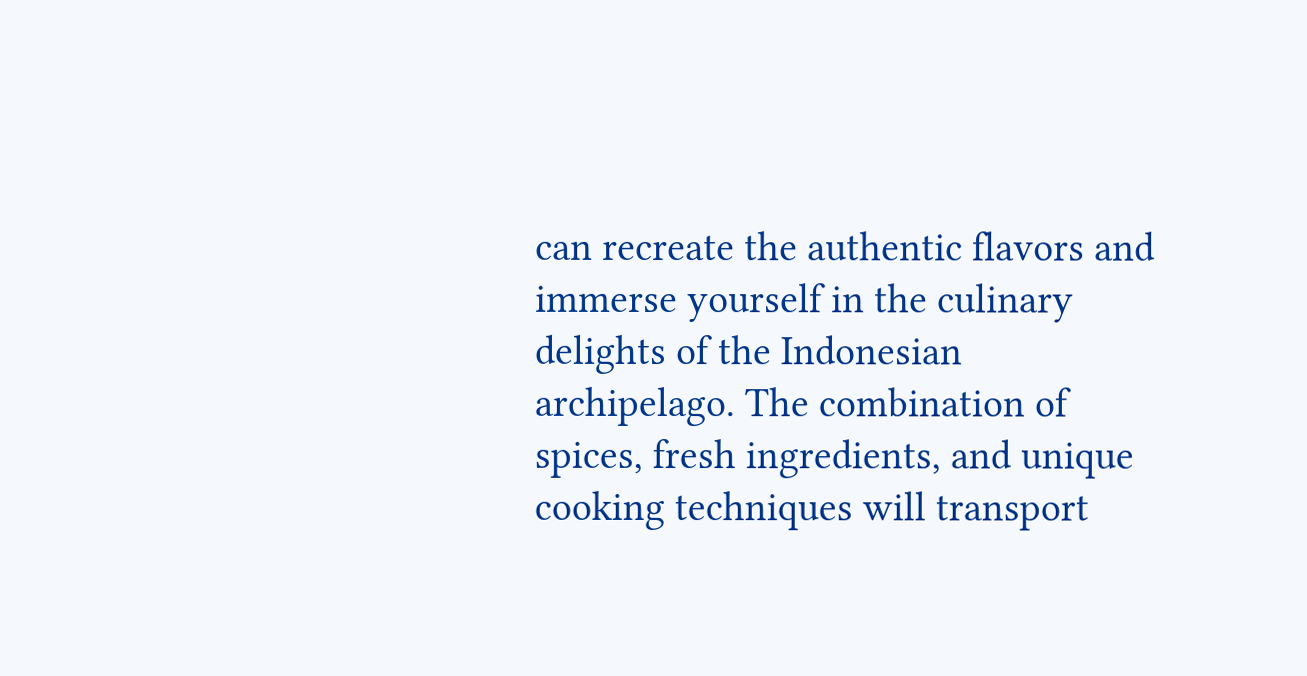can recreate the authentic flavors and immerse yourself in the culinary delights of the Indonesian archipelago. The combination of spices, fresh ingredients, and unique cooking techniques will transport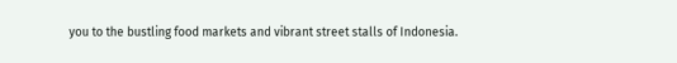you to the bustling food markets and vibrant street stalls of Indonesia.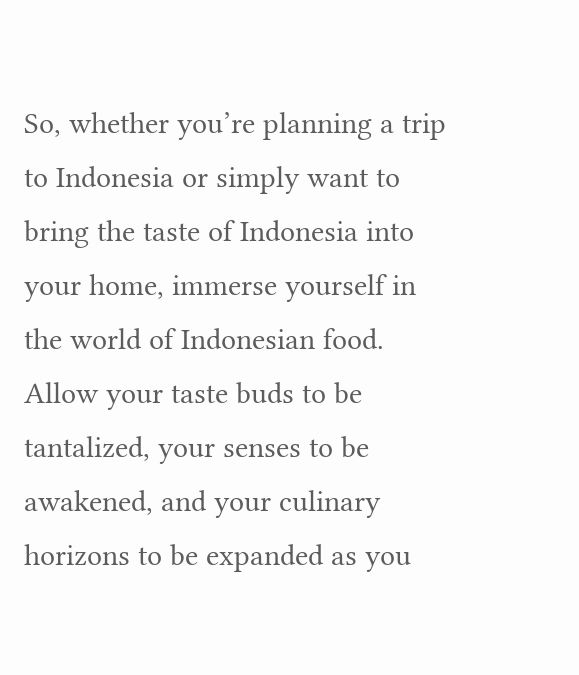So, whether you’re planning a trip to Indonesia or simply want to bring the taste of Indonesia into your home, immerse yourself in the world of Indonesian food. Allow your taste buds to be tantalized, your senses to be awakened, and your culinary horizons to be expanded as you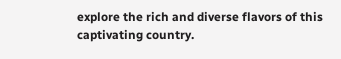explore the rich and diverse flavors of this captivating country.